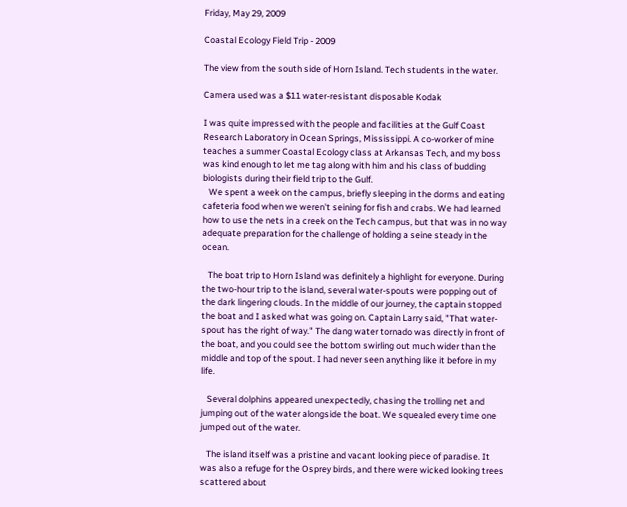Friday, May 29, 2009

Coastal Ecology Field Trip - 2009

The view from the south side of Horn Island. Tech students in the water.

Camera used was a $11 water-resistant disposable Kodak

I was quite impressed with the people and facilities at the Gulf Coast Research Laboratory in Ocean Springs, Mississippi. A co-worker of mine teaches a summer Coastal Ecology class at Arkansas Tech, and my boss was kind enough to let me tag along with him and his class of budding biologists during their field trip to the Gulf.
   We spent a week on the campus, briefly sleeping in the dorms and eating cafeteria food when we weren't seining for fish and crabs. We had learned how to use the nets in a creek on the Tech campus, but that was in no way adequate preparation for the challenge of holding a seine steady in the ocean.

   The boat trip to Horn Island was definitely a highlight for everyone. During the two-hour trip to the island, several water-spouts were popping out of the dark lingering clouds. In the middle of our journey, the captain stopped the boat and I asked what was going on. Captain Larry said, "That water-spout has the right of way." The dang water tornado was directly in front of the boat, and you could see the bottom swirling out much wider than the middle and top of the spout. I had never seen anything like it before in my life.

   Several dolphins appeared unexpectedly, chasing the trolling net and jumping out of the water alongside the boat. We squealed every time one jumped out of the water.

   The island itself was a pristine and vacant looking piece of paradise. It was also a refuge for the Osprey birds, and there were wicked looking trees scattered about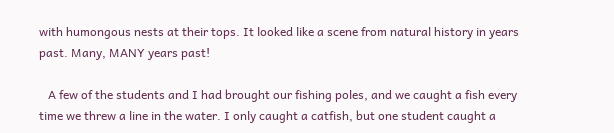with humongous nests at their tops. It looked like a scene from natural history in years past. Many, MANY years past!

   A few of the students and I had brought our fishing poles, and we caught a fish every time we threw a line in the water. I only caught a catfish, but one student caught a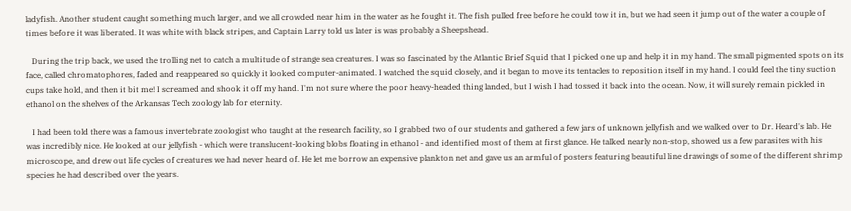ladyfish. Another student caught something much larger, and we all crowded near him in the water as he fought it. The fish pulled free before he could tow it in, but we had seen it jump out of the water a couple of times before it was liberated. It was white with black stripes, and Captain Larry told us later is was probably a Sheepshead.

   During the trip back, we used the trolling net to catch a multitude of strange sea creatures. I was so fascinated by the Atlantic Brief Squid that I picked one up and help it in my hand. The small pigmented spots on its face, called chromatophores, faded and reappeared so quickly it looked computer-animated. I watched the squid closely, and it began to move its tentacles to reposition itself in my hand. I could feel the tiny suction cups take hold, and then it bit me! I screamed and shook it off my hand. I'm not sure where the poor heavy-headed thing landed, but I wish I had tossed it back into the ocean. Now, it will surely remain pickled in ethanol on the shelves of the Arkansas Tech zoology lab for eternity.

   I had been told there was a famous invertebrate zoologist who taught at the research facility, so I grabbed two of our students and gathered a few jars of unknown jellyfish and we walked over to Dr. Heard's lab. He was incredibly nice. He looked at our jellyfish - which were translucent-looking blobs floating in ethanol - and identified most of them at first glance. He talked nearly non-stop, showed us a few parasites with his microscope, and drew out life cycles of creatures we had never heard of. He let me borrow an expensive plankton net and gave us an armful of posters featuring beautiful line drawings of some of the different shrimp species he had described over the years.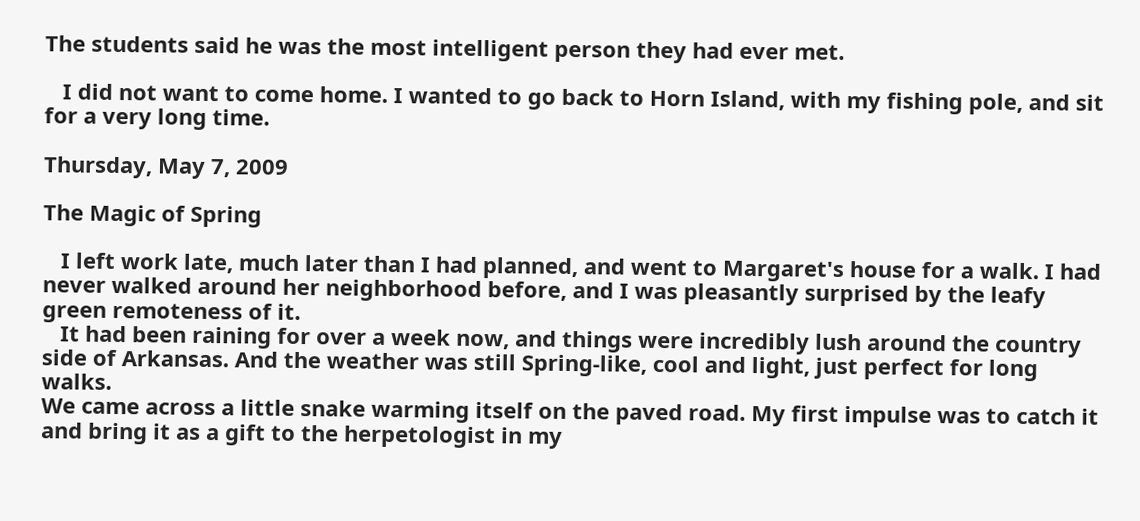The students said he was the most intelligent person they had ever met.

   I did not want to come home. I wanted to go back to Horn Island, with my fishing pole, and sit for a very long time.

Thursday, May 7, 2009

The Magic of Spring

   I left work late, much later than I had planned, and went to Margaret's house for a walk. I had never walked around her neighborhood before, and I was pleasantly surprised by the leafy green remoteness of it.
   It had been raining for over a week now, and things were incredibly lush around the country side of Arkansas. And the weather was still Spring-like, cool and light, just perfect for long walks.
We came across a little snake warming itself on the paved road. My first impulse was to catch it and bring it as a gift to the herpetologist in my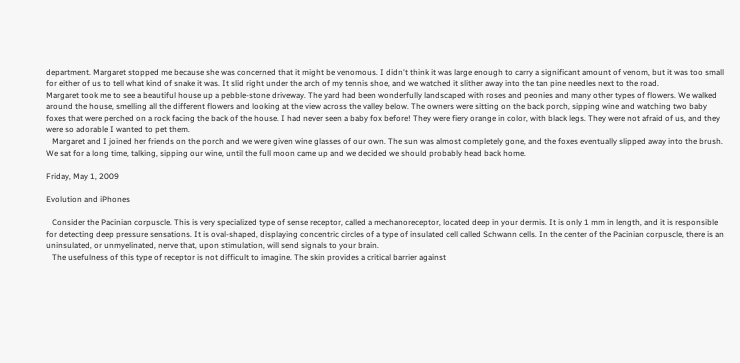department. Margaret stopped me because she was concerned that it might be venomous. I didn't think it was large enough to carry a significant amount of venom, but it was too small for either of us to tell what kind of snake it was. It slid right under the arch of my tennis shoe, and we watched it slither away into the tan pine needles next to the road.
Margaret took me to see a beautiful house up a pebble-stone driveway. The yard had been wonderfully landscaped with roses and peonies and many other types of flowers. We walked around the house, smelling all the different flowers and looking at the view across the valley below. The owners were sitting on the back porch, sipping wine and watching two baby foxes that were perched on a rock facing the back of the house. I had never seen a baby fox before! They were fiery orange in color, with black legs. They were not afraid of us, and they were so adorable I wanted to pet them.
   Margaret and I joined her friends on the porch and we were given wine glasses of our own. The sun was almost completely gone, and the foxes eventually slipped away into the brush. We sat for a long time, talking, sipping our wine, until the full moon came up and we decided we should probably head back home.

Friday, May 1, 2009

Evolution and iPhones

   Consider the Pacinian corpuscle. This is very specialized type of sense receptor, called a mechanoreceptor, located deep in your dermis. It is only 1 mm in length, and it is responsible for detecting deep pressure sensations. It is oval-shaped, displaying concentric circles of a type of insulated cell called Schwann cells. In the center of the Pacinian corpuscle, there is an uninsulated, or unmyelinated, nerve that, upon stimulation, will send signals to your brain.
   The usefulness of this type of receptor is not difficult to imagine. The skin provides a critical barrier against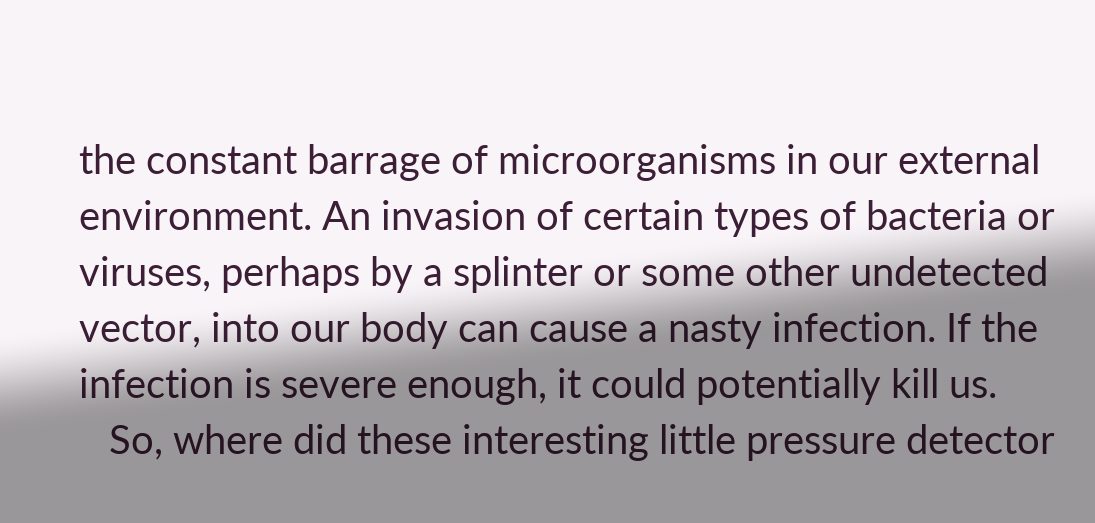the constant barrage of microorganisms in our external environment. An invasion of certain types of bacteria or viruses, perhaps by a splinter or some other undetected vector, into our body can cause a nasty infection. If the infection is severe enough, it could potentially kill us.
   So, where did these interesting little pressure detector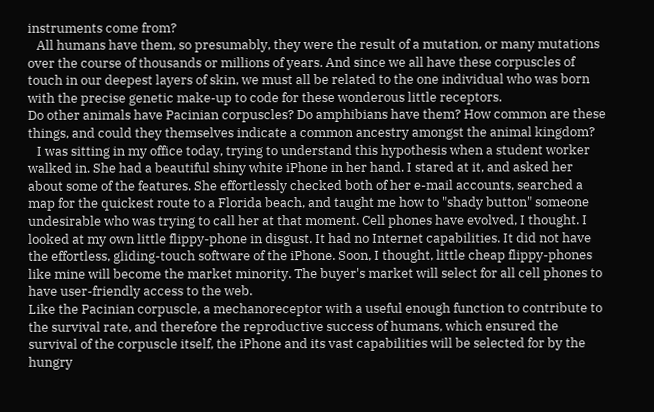instruments come from?
   All humans have them, so presumably, they were the result of a mutation, or many mutations over the course of thousands or millions of years. And since we all have these corpuscles of touch in our deepest layers of skin, we must all be related to the one individual who was born with the precise genetic make-up to code for these wonderous little receptors.
Do other animals have Pacinian corpuscles? Do amphibians have them? How common are these things, and could they themselves indicate a common ancestry amongst the animal kingdom?
   I was sitting in my office today, trying to understand this hypothesis when a student worker walked in. She had a beautiful shiny white iPhone in her hand. I stared at it, and asked her about some of the features. She effortlessly checked both of her e-mail accounts, searched a map for the quickest route to a Florida beach, and taught me how to "shady button" someone undesirable who was trying to call her at that moment. Cell phones have evolved, I thought. I looked at my own little flippy-phone in disgust. It had no Internet capabilities. It did not have the effortless, gliding-touch software of the iPhone. Soon, I thought, little cheap flippy-phones like mine will become the market minority. The buyer's market will select for all cell phones to have user-friendly access to the web.
Like the Pacinian corpuscle, a mechanoreceptor with a useful enough function to contribute to the survival rate, and therefore the reproductive success of humans, which ensured the survival of the corpuscle itself, the iPhone and its vast capabilities will be selected for by the hungry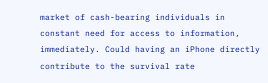market of cash-bearing individuals in constant need for access to information, immediately. Could having an iPhone directly contribute to the survival rate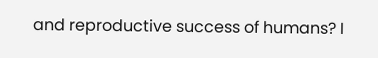and reproductive success of humans? I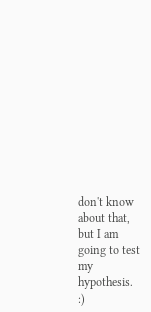don't know about that, but I am going to test my hypothesis. :)